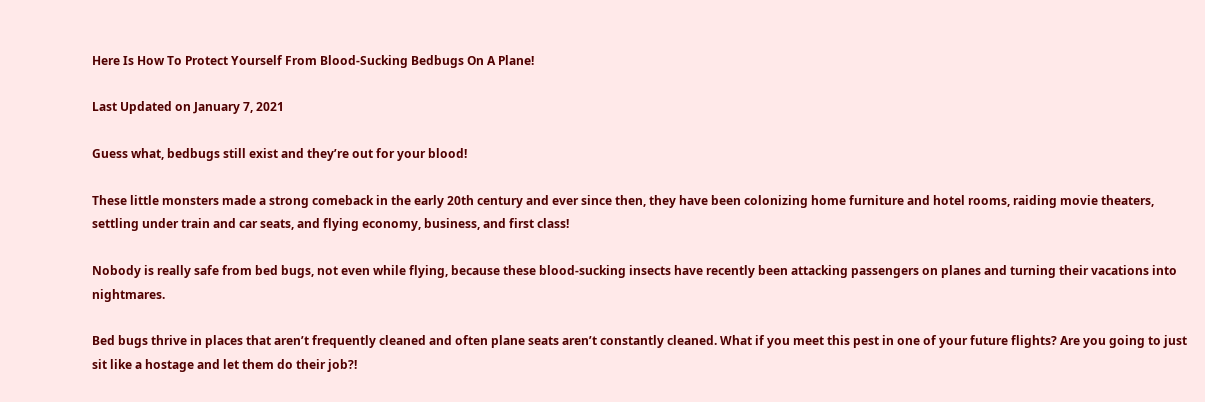Here Is How To Protect Yourself From Blood-Sucking Bedbugs On A Plane!

Last Updated on January 7, 2021

Guess what, bedbugs still exist and they’re out for your blood!

These little monsters made a strong comeback in the early 20th century and ever since then, they have been colonizing home furniture and hotel rooms, raiding movie theaters, settling under train and car seats, and flying economy, business, and first class!

Nobody is really safe from bed bugs, not even while flying, because these blood-sucking insects have recently been attacking passengers on planes and turning their vacations into nightmares.

Bed bugs thrive in places that aren’t frequently cleaned and often plane seats aren’t constantly cleaned. What if you meet this pest in one of your future flights? Are you going to just sit like a hostage and let them do their job?!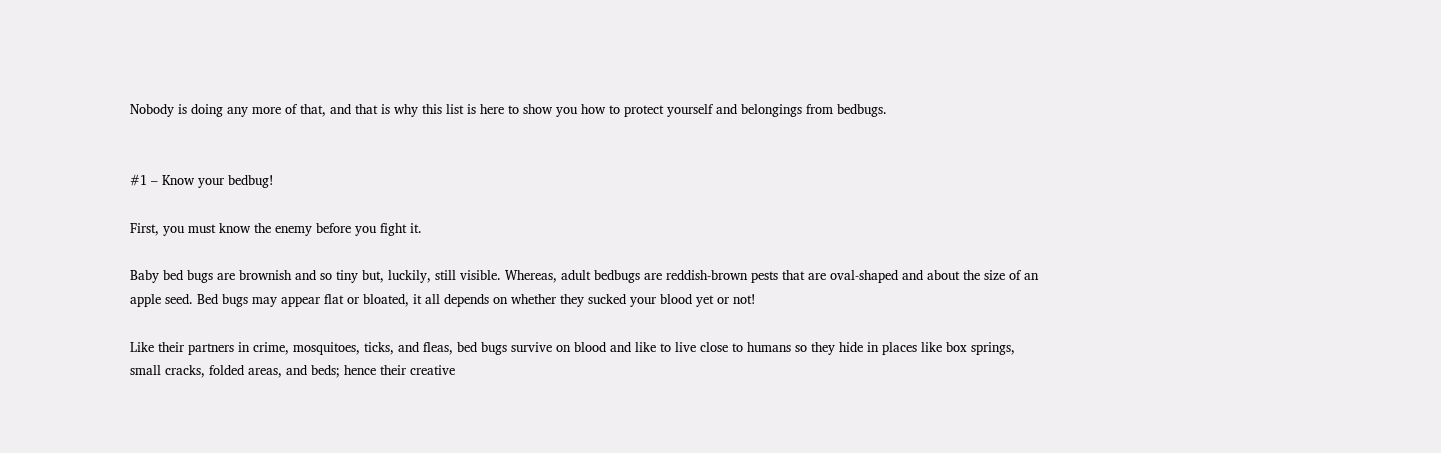Nobody is doing any more of that, and that is why this list is here to show you how to protect yourself and belongings from bedbugs.


#1 – Know your bedbug!

First, you must know the enemy before you fight it.

Baby bed bugs are brownish and so tiny but, luckily, still visible. Whereas, adult bedbugs are reddish-brown pests that are oval-shaped and about the size of an apple seed. Bed bugs may appear flat or bloated, it all depends on whether they sucked your blood yet or not!

Like their partners in crime, mosquitoes, ticks, and fleas, bed bugs survive on blood and like to live close to humans so they hide in places like box springs, small cracks, folded areas, and beds; hence their creative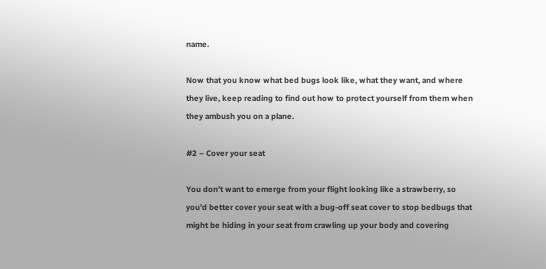name.

Now that you know what bed bugs look like, what they want, and where they live, keep reading to find out how to protect yourself from them when they ambush you on a plane.

#2 – Cover your seat

You don’t want to emerge from your flight looking like a strawberry, so you’d better cover your seat with a bug-off seat cover to stop bedbugs that might be hiding in your seat from crawling up your body and covering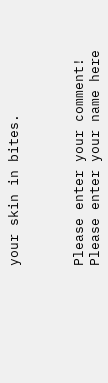your skin in bites.



Please enter your comment!
Please enter your name here